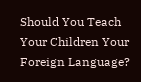Should You Teach Your Children Your Foreign Language?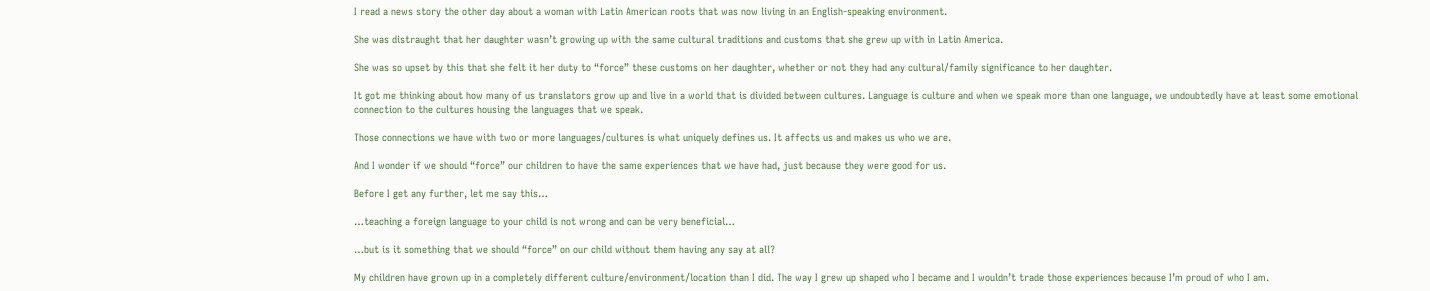I read a news story the other day about a woman with Latin American roots that was now living in an English-speaking environment.

She was distraught that her daughter wasn’t growing up with the same cultural traditions and customs that she grew up with in Latin America.

She was so upset by this that she felt it her duty to “force” these customs on her daughter, whether or not they had any cultural/family significance to her daughter.

It got me thinking about how many of us translators grow up and live in a world that is divided between cultures. Language is culture and when we speak more than one language, we undoubtedly have at least some emotional connection to the cultures housing the languages that we speak.

Those connections we have with two or more languages/cultures is what uniquely defines us. It affects us and makes us who we are.

And I wonder if we should “force” our children to have the same experiences that we have had, just because they were good for us.

Before I get any further, let me say this…

…teaching a foreign language to your child is not wrong and can be very beneficial…

…but is it something that we should “force” on our child without them having any say at all?

My children have grown up in a completely different culture/environment/location than I did. The way I grew up shaped who I became and I wouldn’t trade those experiences because I’m proud of who I am.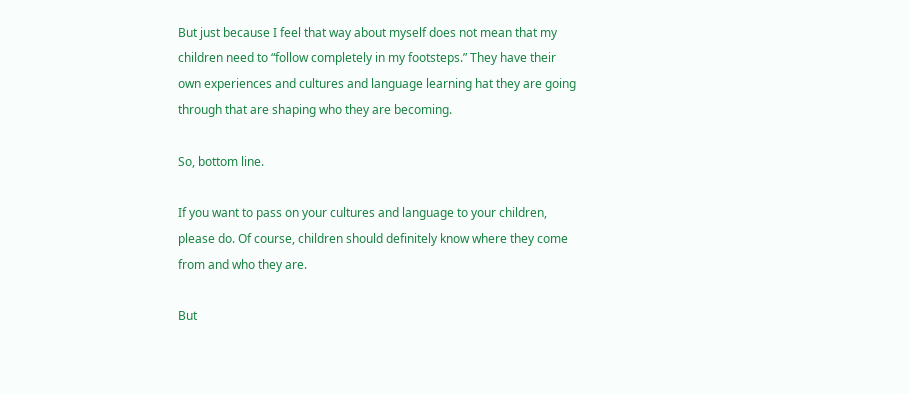But just because I feel that way about myself does not mean that my children need to “follow completely in my footsteps.” They have their own experiences and cultures and language learning hat they are going through that are shaping who they are becoming.

So, bottom line.

If you want to pass on your cultures and language to your children, please do. Of course, children should definitely know where they come from and who they are.

But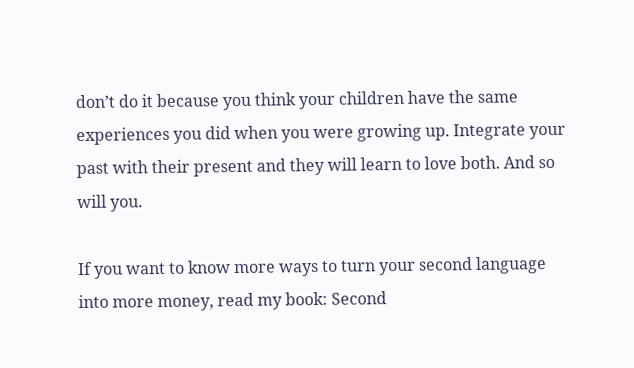don’t do it because you think your children have the same experiences you did when you were growing up. Integrate your past with their present and they will learn to love both. And so will you.

If you want to know more ways to turn your second language into more money, read my book: Second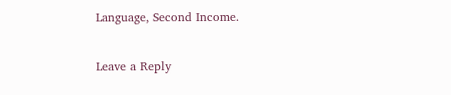Language, Second Income.

Leave a Reply